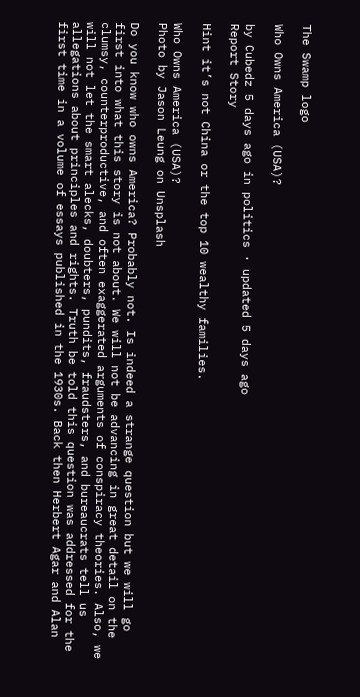The Swamp logo

Who Owns America (USA)?

by Cubedz 5 days ago in politics · updated 5 days ago
Report Story

Hint it’s not China or the top 10 wealthy families.

Who Owns America (USA)?
Photo by Jason Leung on Unsplash

Do you know who owns America? Probably not. Is indeed a strange question but we will go first into what this story is not about. We will not be advancing in great detail on the clumsy, counterproductive, and often exaggerated arguments of conspiracy theories. Also, we will not let the smart alecks, doubters, pundits, fraudsters, and bureaucrats tell us allegations about principles and rights. Truth be told this question was addressed for the first time in a volume of essays published in the 1930s. Back then Herbert Agar and Alan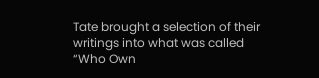Tate brought a selection of their writings into what was called “Who Own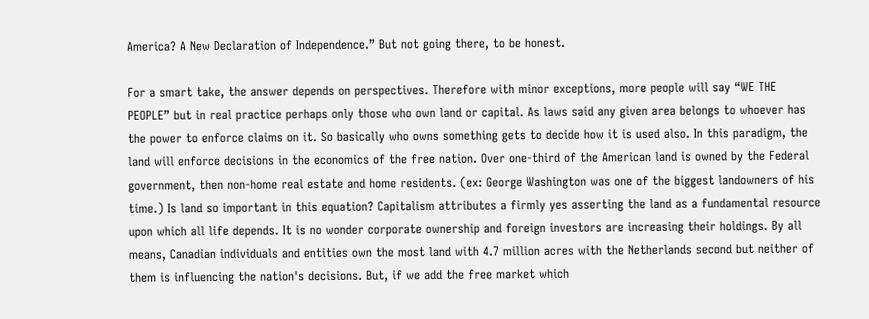America? A New Declaration of Independence.” But not going there, to be honest.

For a smart take, the answer depends on perspectives. Therefore with minor exceptions, more people will say “WE THE PEOPLE” but in real practice perhaps only those who own land or capital. As laws said any given area belongs to whoever has the power to enforce claims on it. So basically who owns something gets to decide how it is used also. In this paradigm, the land will enforce decisions in the economics of the free nation. Over one-third of the American land is owned by the Federal government, then non-home real estate and home residents. (ex: George Washington was one of the biggest landowners of his time.) Is land so important in this equation? Capitalism attributes a firmly yes asserting the land as a fundamental resource upon which all life depends. It is no wonder corporate ownership and foreign investors are increasing their holdings. By all means, Canadian individuals and entities own the most land with 4.7 million acres with the Netherlands second but neither of them is influencing the nation's decisions. But, if we add the free market which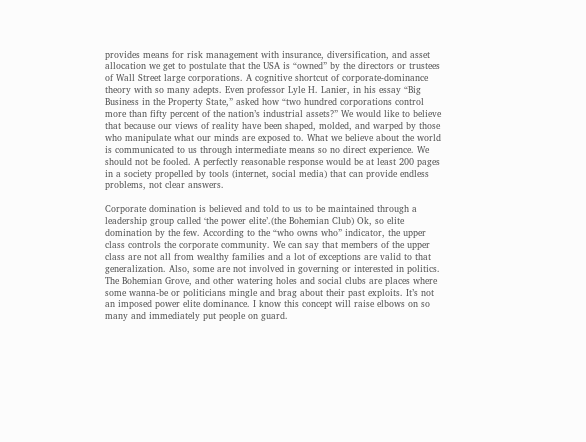provides means for risk management with insurance, diversification, and asset allocation we get to postulate that the USA is “owned” by the directors or trustees of Wall Street large corporations. A cognitive shortcut of corporate-dominance theory with so many adepts. Even professor Lyle H. Lanier, in his essay “Big Business in the Property State,” asked how “two hundred corporations control more than fifty percent of the nation’s industrial assets?” We would like to believe that because our views of reality have been shaped, molded, and warped by those who manipulate what our minds are exposed to. What we believe about the world is communicated to us through intermediate means so no direct experience. We should not be fooled. A perfectly reasonable response would be at least 200 pages in a society propelled by tools (internet, social media) that can provide endless problems, not clear answers.

Corporate domination is believed and told to us to be maintained through a leadership group called ‘the power elite’.(the Bohemian Club) Ok, so elite domination by the few. According to the “who owns who” indicator, the upper class controls the corporate community. We can say that members of the upper class are not all from wealthy families and a lot of exceptions are valid to that generalization. Also, some are not involved in governing or interested in politics. The Bohemian Grove, and other watering holes and social clubs are places where some wanna-be or politicians mingle and brag about their past exploits. It’s not an imposed power elite dominance. I know this concept will raise elbows on so many and immediately put people on guard.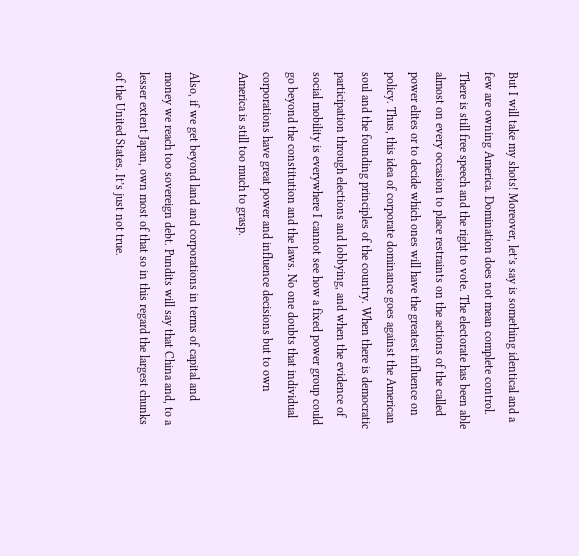But I will take my shots! Moreover, let’s say is something identical and a few are owning America. Domination does not mean complete control. There is still free speech and the right to vote. The electorate has been able almost on every occasion to place restraints on the actions of the called power elites or to decide which ones will have the greatest influence on policy. Thus, this idea of corporate dominance goes against the American soul and the founding principles of the country. When there is democratic participation through elections and lobbying, and when the evidence of social mobility is everywhere I cannot see how a fixed power group could go beyond the constitution and the laws. No one doubts that individual corporations have great power and influence decisions but to own America is still too much to grasp.

Also, if we get beyond land and corporations in terms of capital and money we reach too sovereign debt. Pundits will say that China and, to a lesser extent Japan, own most of that so in this regard the largest chunks of the United States. It’s just not true.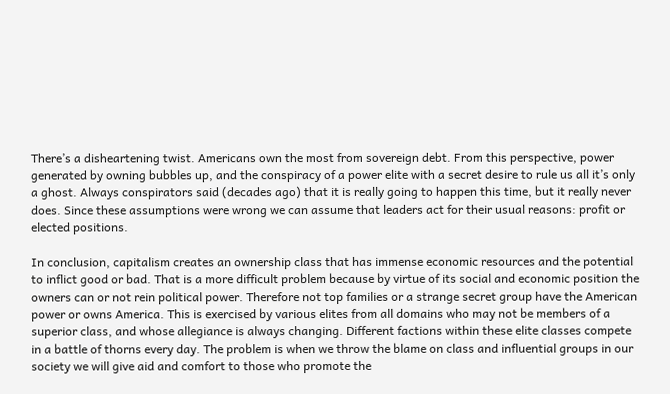There’s a disheartening twist. Americans own the most from sovereign debt. From this perspective, power generated by owning bubbles up, and the conspiracy of a power elite with a secret desire to rule us all it’s only a ghost. Always conspirators said (decades ago) that it is really going to happen this time, but it really never does. Since these assumptions were wrong we can assume that leaders act for their usual reasons: profit or elected positions.

In conclusion, capitalism creates an ownership class that has immense economic resources and the potential to inflict good or bad. That is a more difficult problem because by virtue of its social and economic position the owners can or not rein political power. Therefore not top families or a strange secret group have the American power or owns America. This is exercised by various elites from all domains who may not be members of a superior class, and whose allegiance is always changing. Different factions within these elite classes compete in a battle of thorns every day. The problem is when we throw the blame on class and influential groups in our society we will give aid and comfort to those who promote the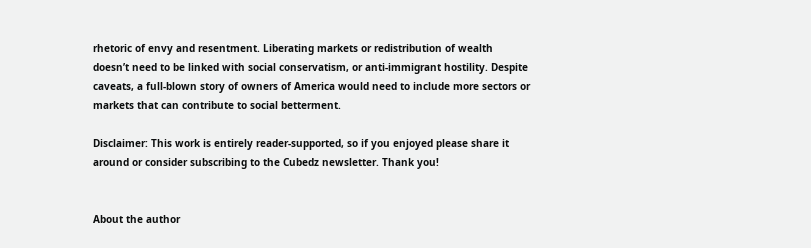rhetoric of envy and resentment. Liberating markets or redistribution of wealth doesn’t need to be linked with social conservatism, or anti-immigrant hostility. Despite caveats, a full-blown story of owners of America would need to include more sectors or markets that can contribute to social betterment.

Disclaimer: This work is entirely reader-supported, so if you enjoyed please share it around or consider subscribing to the Cubedz newsletter. Thank you!


About the author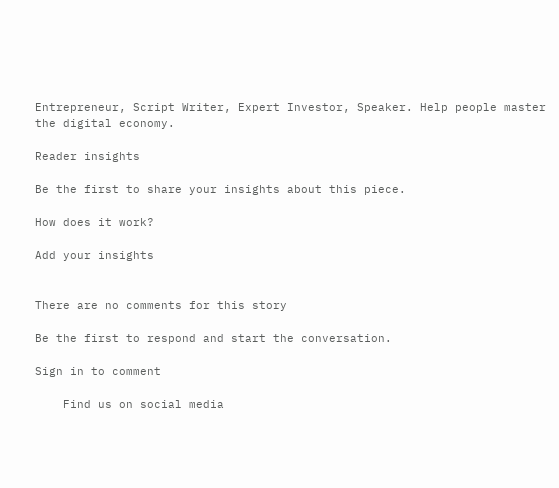Entrepreneur, Script Writer, Expert Investor, Speaker. Help people master the digital economy.

Reader insights

Be the first to share your insights about this piece.

How does it work?

Add your insights


There are no comments for this story

Be the first to respond and start the conversation.

Sign in to comment

    Find us on social media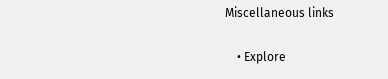Miscellaneous links

    • Explore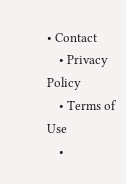• Contact
    • Privacy Policy
    • Terms of Use
    •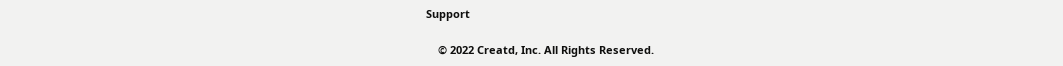Support

    © 2022 Creatd, Inc. All Rights Reserved.